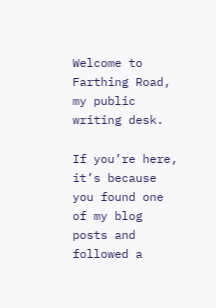Welcome to Farthing Road, my public writing desk.

If you’re here, it’s because you found one of my blog posts and followed a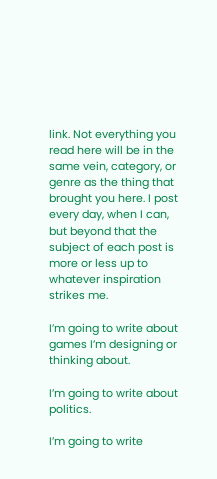link. Not everything you read here will be in the same vein, category, or genre as the thing that brought you here. I post every day, when I can, but beyond that the subject of each post is more or less up to whatever inspiration strikes me.

I’m going to write about games I’m designing or thinking about.

I’m going to write about politics.

I’m going to write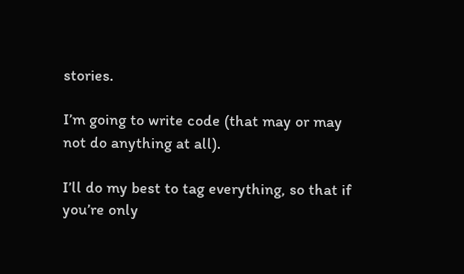stories.

I’m going to write code (that may or may not do anything at all).

I’ll do my best to tag everything, so that if you’re only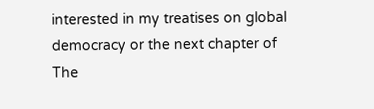interested in my treatises on global democracy or the next chapter of The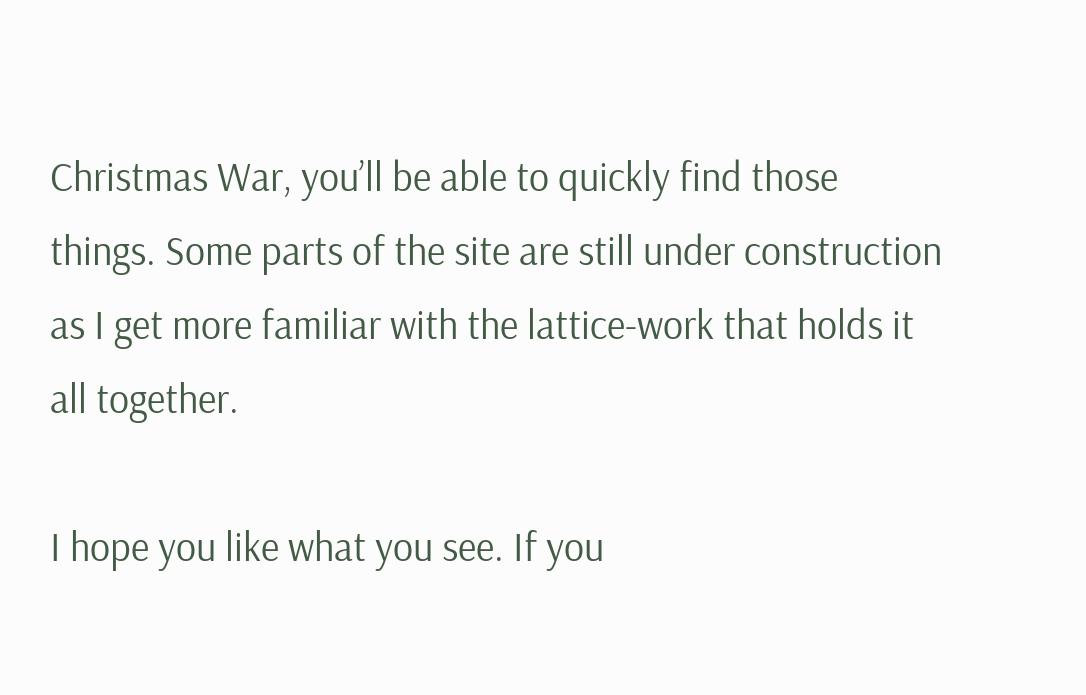Christmas War, you’ll be able to quickly find those things. Some parts of the site are still under construction as I get more familiar with the lattice-work that holds it all together.

I hope you like what you see. If you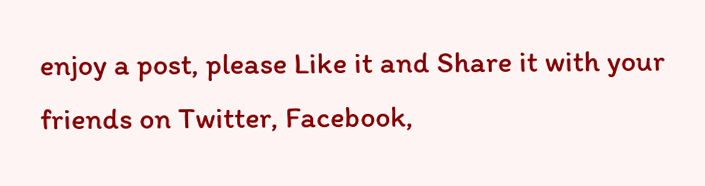enjoy a post, please Like it and Share it with your friends on Twitter, Facebook,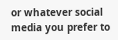or whatever social media you prefer to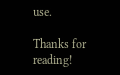use.

Thanks for reading!